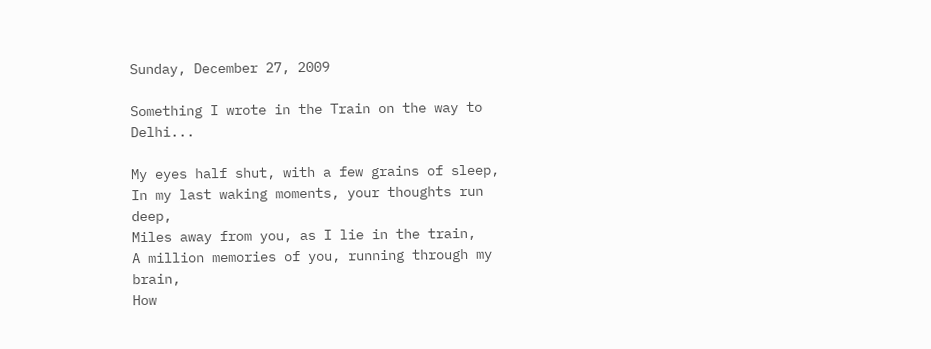Sunday, December 27, 2009

Something I wrote in the Train on the way to Delhi...

My eyes half shut, with a few grains of sleep,
In my last waking moments, your thoughts run deep,
Miles away from you, as I lie in the train,
A million memories of you, running through my brain,
How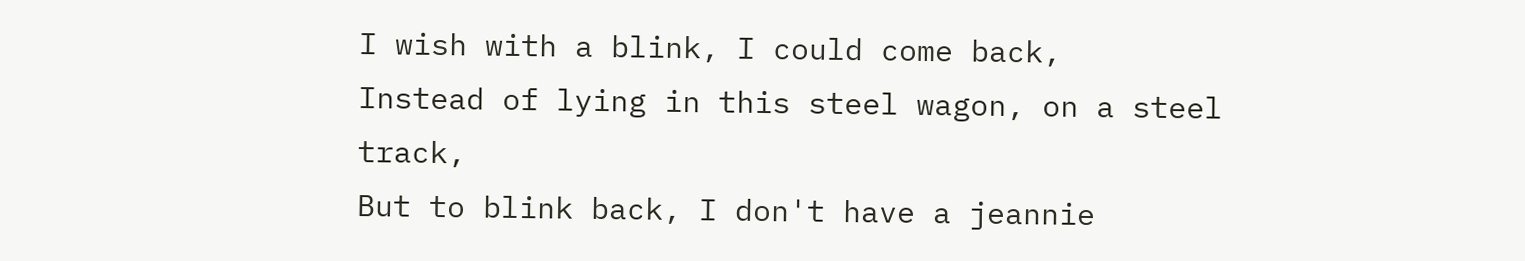I wish with a blink, I could come back,
Instead of lying in this steel wagon, on a steel track,
But to blink back, I don't have a jeannie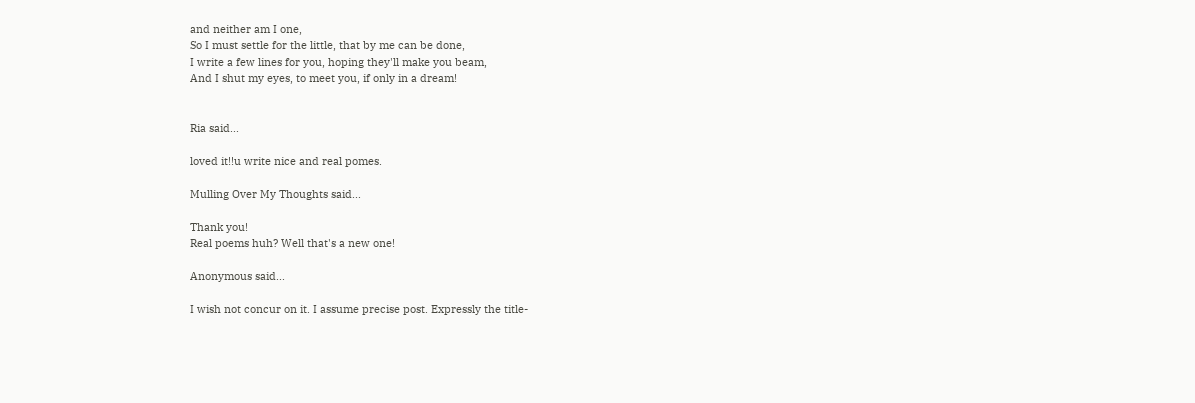and neither am I one,
So I must settle for the little, that by me can be done,
I write a few lines for you, hoping they'll make you beam,
And I shut my eyes, to meet you, if only in a dream!


Ria said...

loved it!!u write nice and real pomes.

Mulling Over My Thoughts said...

Thank you!
Real poems huh? Well that's a new one!

Anonymous said...

I wish not concur on it. I assume precise post. Expressly the title-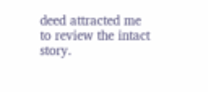deed attracted me to review the intact story.